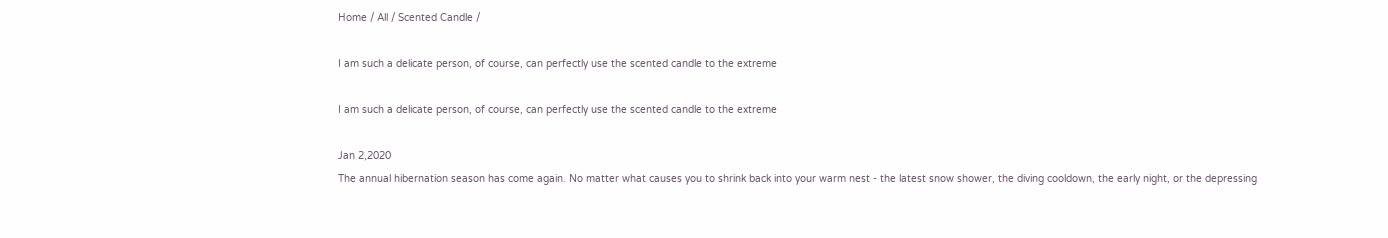Home / All / Scented Candle /

I am such a delicate person, of course, can perfectly use the scented candle to the extreme

I am such a delicate person, of course, can perfectly use the scented candle to the extreme

Jan 2,2020
The annual hibernation season has come again. No matter what causes you to shrink back into your warm nest - the latest snow shower, the diving cooldown, the early night, or the depressing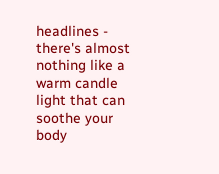headlines - there's almost nothing like a warm candle light that can soothe your body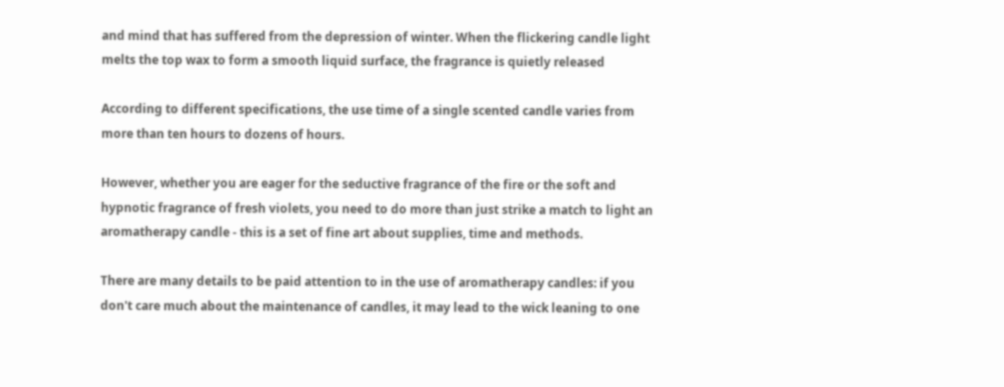and mind that has suffered from the depression of winter. When the flickering candle light melts the top wax to form a smooth liquid surface, the fragrance is quietly released

According to different specifications, the use time of a single scented candle varies from more than ten hours to dozens of hours.

However, whether you are eager for the seductive fragrance of the fire or the soft and hypnotic fragrance of fresh violets, you need to do more than just strike a match to light an aromatherapy candle - this is a set of fine art about supplies, time and methods.

There are many details to be paid attention to in the use of aromatherapy candles: if you don't care much about the maintenance of candles, it may lead to the wick leaning to one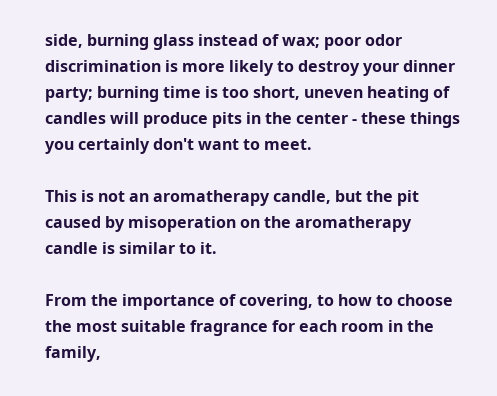side, burning glass instead of wax; poor odor discrimination is more likely to destroy your dinner party; burning time is too short, uneven heating of candles will produce pits in the center - these things you certainly don't want to meet.

This is not an aromatherapy candle, but the pit caused by misoperation on the aromatherapy candle is similar to it.

From the importance of covering, to how to choose the most suitable fragrance for each room in the family,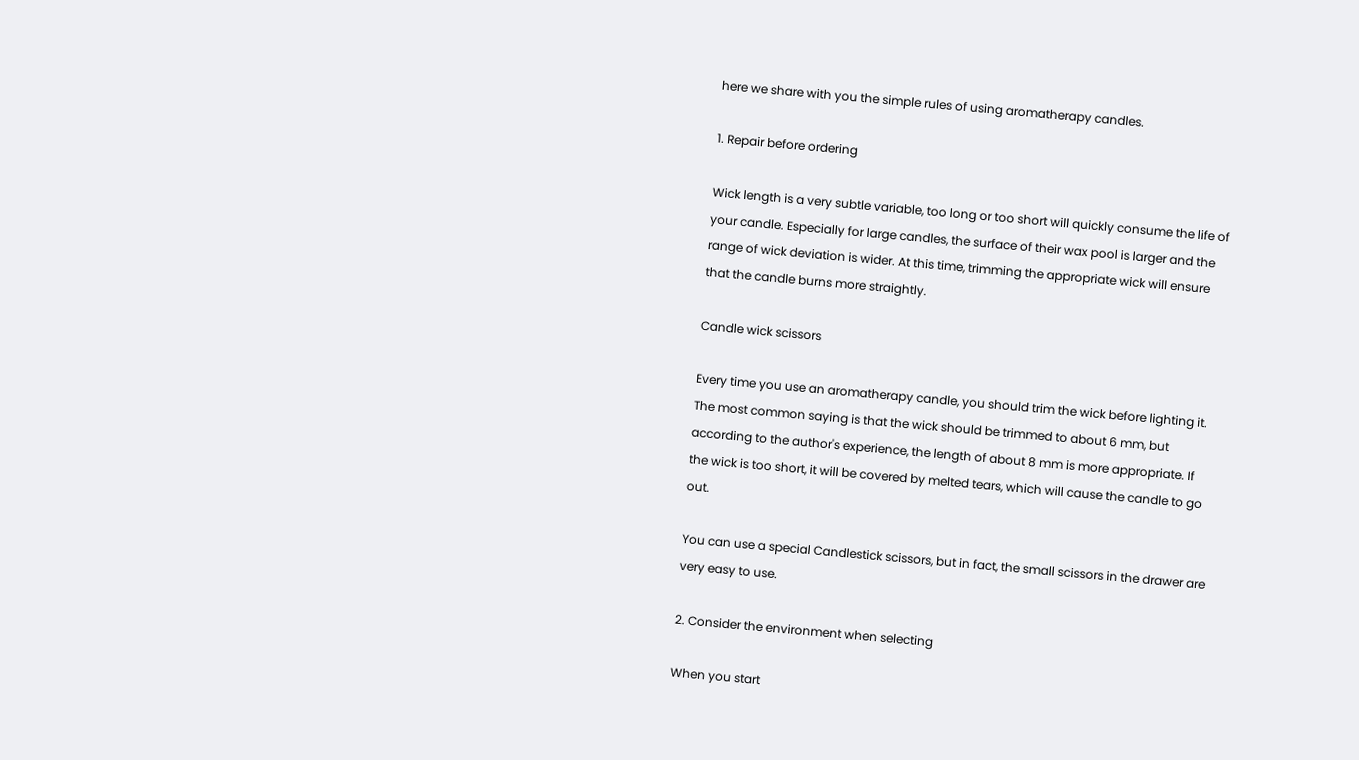here we share with you the simple rules of using aromatherapy candles.

1. Repair before ordering

Wick length is a very subtle variable, too long or too short will quickly consume the life of your candle. Especially for large candles, the surface of their wax pool is larger and the range of wick deviation is wider. At this time, trimming the appropriate wick will ensure that the candle burns more straightly.

Candle wick scissors

Every time you use an aromatherapy candle, you should trim the wick before lighting it. The most common saying is that the wick should be trimmed to about 6 mm, but according to the author's experience, the length of about 8 mm is more appropriate. If the wick is too short, it will be covered by melted tears, which will cause the candle to go out.

You can use a special Candlestick scissors, but in fact, the small scissors in the drawer are very easy to use.

2. Consider the environment when selecting

When you start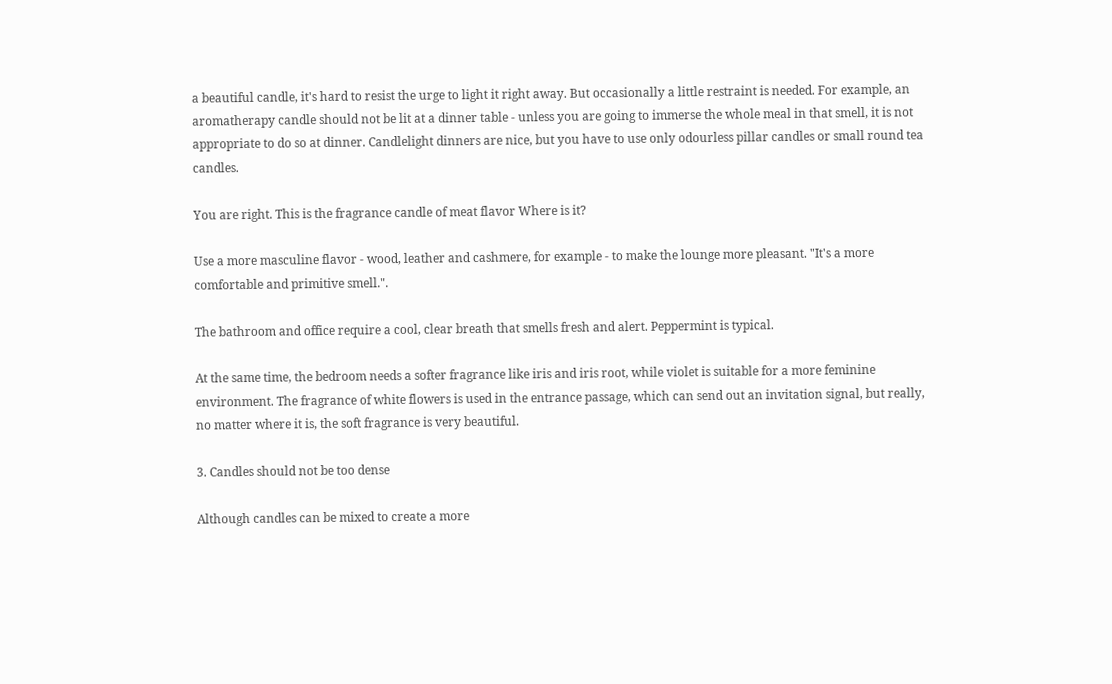a beautiful candle, it's hard to resist the urge to light it right away. But occasionally a little restraint is needed. For example, an aromatherapy candle should not be lit at a dinner table - unless you are going to immerse the whole meal in that smell, it is not appropriate to do so at dinner. Candlelight dinners are nice, but you have to use only odourless pillar candles or small round tea candles.

You are right. This is the fragrance candle of meat flavor Where is it?

Use a more masculine flavor - wood, leather and cashmere, for example - to make the lounge more pleasant. "It's a more comfortable and primitive smell.".

The bathroom and office require a cool, clear breath that smells fresh and alert. Peppermint is typical.

At the same time, the bedroom needs a softer fragrance like iris and iris root, while violet is suitable for a more feminine environment. The fragrance of white flowers is used in the entrance passage, which can send out an invitation signal, but really, no matter where it is, the soft fragrance is very beautiful.

3. Candles should not be too dense

Although candles can be mixed to create a more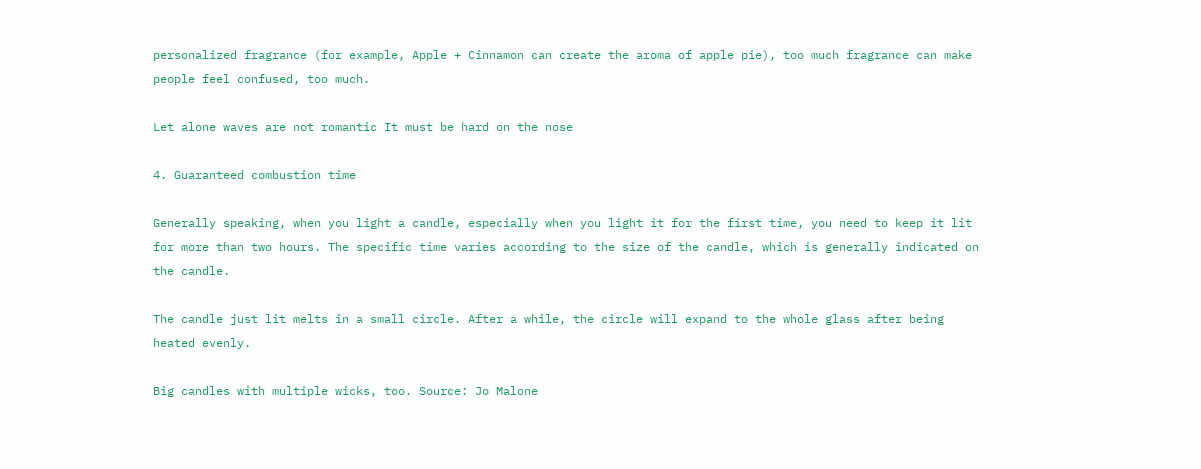personalized fragrance (for example, Apple + Cinnamon can create the aroma of apple pie), too much fragrance can make people feel confused, too much.

Let alone waves are not romantic It must be hard on the nose

4. Guaranteed combustion time

Generally speaking, when you light a candle, especially when you light it for the first time, you need to keep it lit for more than two hours. The specific time varies according to the size of the candle, which is generally indicated on the candle.

The candle just lit melts in a small circle. After a while, the circle will expand to the whole glass after being heated evenly.

Big candles with multiple wicks, too. Source: Jo Malone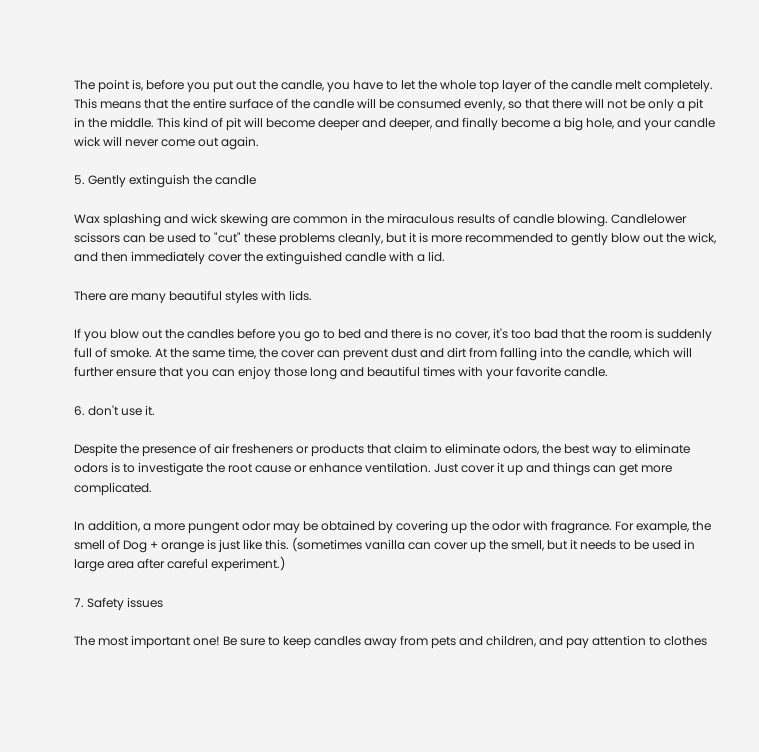The point is, before you put out the candle, you have to let the whole top layer of the candle melt completely. This means that the entire surface of the candle will be consumed evenly, so that there will not be only a pit in the middle. This kind of pit will become deeper and deeper, and finally become a big hole, and your candle wick will never come out again.

5. Gently extinguish the candle

Wax splashing and wick skewing are common in the miraculous results of candle blowing. Candlelower scissors can be used to "cut" these problems cleanly, but it is more recommended to gently blow out the wick, and then immediately cover the extinguished candle with a lid.

There are many beautiful styles with lids.

If you blow out the candles before you go to bed and there is no cover, it's too bad that the room is suddenly full of smoke. At the same time, the cover can prevent dust and dirt from falling into the candle, which will further ensure that you can enjoy those long and beautiful times with your favorite candle.

6. don't use it.

Despite the presence of air fresheners or products that claim to eliminate odors, the best way to eliminate odors is to investigate the root cause or enhance ventilation. Just cover it up and things can get more complicated.

In addition, a more pungent odor may be obtained by covering up the odor with fragrance. For example, the smell of Dog + orange is just like this. (sometimes vanilla can cover up the smell, but it needs to be used in large area after careful experiment.)

7. Safety issues

The most important one! Be sure to keep candles away from pets and children, and pay attention to clothes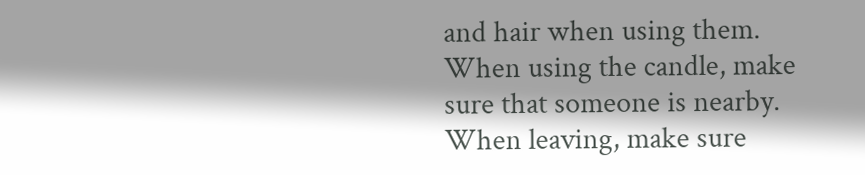and hair when using them. When using the candle, make sure that someone is nearby. When leaving, make sure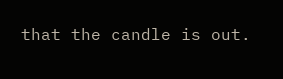that the candle is out.